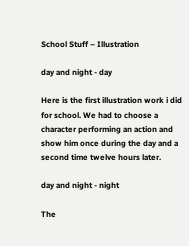School Stuff – Illustration

day and night - day

Here is the first illustration work i did for school. We had to choose a character performing an action and show him once during the day and a second time twelve hours later.

day and night - night

The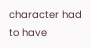character had to have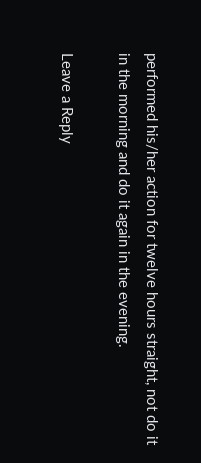performed his/her action for twelve hours straight, not do it in the morning and do it again in the evening.

Leave a Reply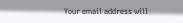Your email address will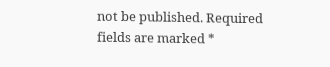not be published. Required fields are marked *